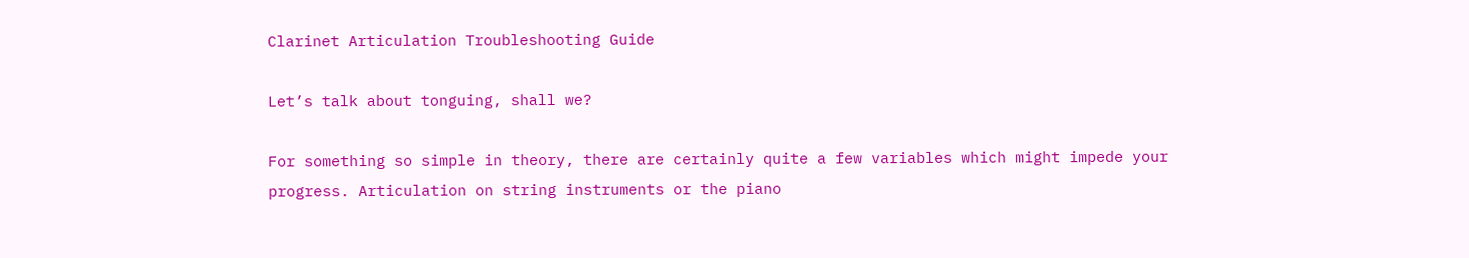Clarinet Articulation Troubleshooting Guide

Let’s talk about tonguing, shall we?

For something so simple in theory, there are certainly quite a few variables which might impede your progress. Articulation on string instruments or the piano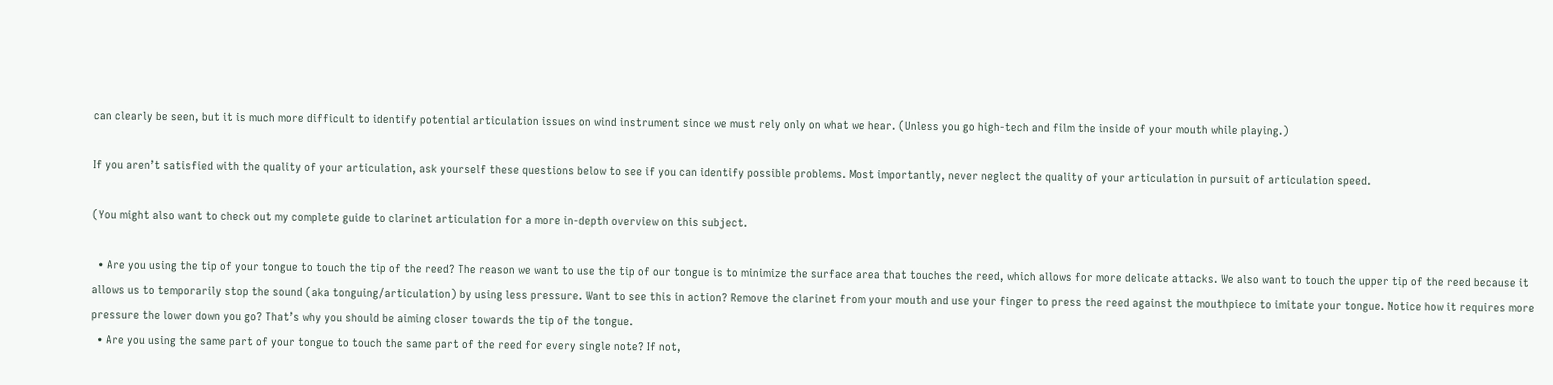can clearly be seen, but it is much more difficult to identify potential articulation issues on wind instrument since we must rely only on what we hear. (Unless you go high-tech and film the inside of your mouth while playing.)

If you aren’t satisfied with the quality of your articulation, ask yourself these questions below to see if you can identify possible problems. Most importantly, never neglect the quality of your articulation in pursuit of articulation speed.

(You might also want to check out my complete guide to clarinet articulation for a more in-depth overview on this subject.

  • Are you using the tip of your tongue to touch the tip of the reed? The reason we want to use the tip of our tongue is to minimize the surface area that touches the reed, which allows for more delicate attacks. We also want to touch the upper tip of the reed because it allows us to temporarily stop the sound (aka tonguing/articulation) by using less pressure. Want to see this in action? Remove the clarinet from your mouth and use your finger to press the reed against the mouthpiece to imitate your tongue. Notice how it requires more pressure the lower down you go? That’s why you should be aiming closer towards the tip of the tongue.
  • Are you using the same part of your tongue to touch the same part of the reed for every single note? If not,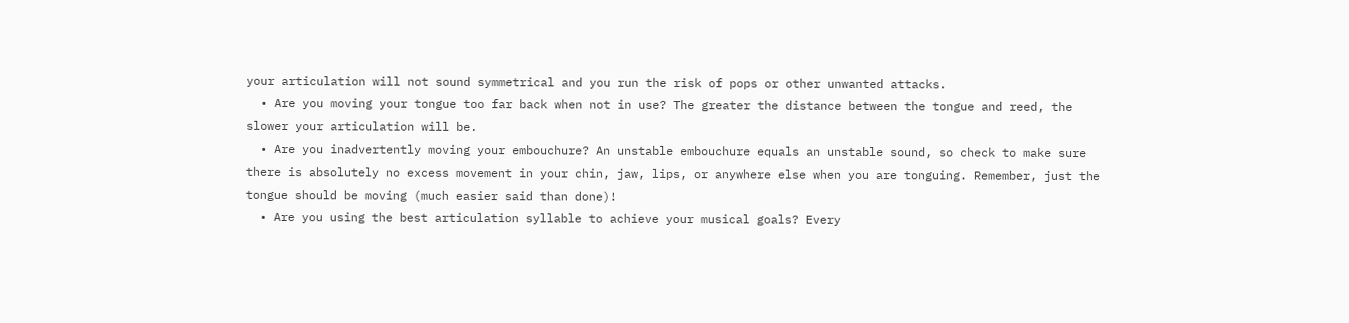your articulation will not sound symmetrical and you run the risk of pops or other unwanted attacks.
  • Are you moving your tongue too far back when not in use? The greater the distance between the tongue and reed, the slower your articulation will be.
  • Are you inadvertently moving your embouchure? An unstable embouchure equals an unstable sound, so check to make sure there is absolutely no excess movement in your chin, jaw, lips, or anywhere else when you are tonguing. Remember, just the tongue should be moving (much easier said than done)!
  • Are you using the best articulation syllable to achieve your musical goals? Every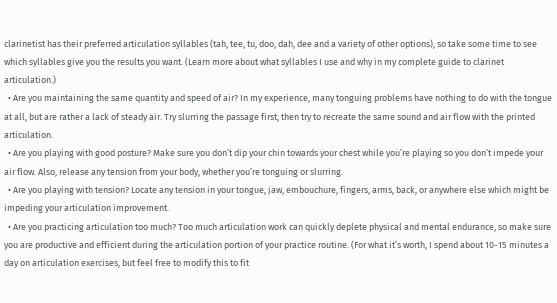clarinetist has their preferred articulation syllables (tah, tee, tu, doo, dah, dee and a variety of other options), so take some time to see which syllables give you the results you want. (Learn more about what syllables I use and why in my complete guide to clarinet articulation.)
  • Are you maintaining the same quantity and speed of air? In my experience, many tonguing problems have nothing to do with the tongue at all, but are rather a lack of steady air. Try slurring the passage first, then try to recreate the same sound and air flow with the printed articulation.
  • Are you playing with good posture? Make sure you don’t dip your chin towards your chest while you’re playing so you don’t impede your air flow. Also, release any tension from your body, whether you’re tonguing or slurring.
  • Are you playing with tension? Locate any tension in your tongue, jaw, embouchure, fingers, arms, back, or anywhere else which might be impeding your articulation improvement.
  • Are you practicing articulation too much? Too much articulation work can quickly deplete physical and mental endurance, so make sure you are productive and efficient during the articulation portion of your practice routine. (For what it’s worth, I spend about 10-15 minutes a day on articulation exercises, but feel free to modify this to fit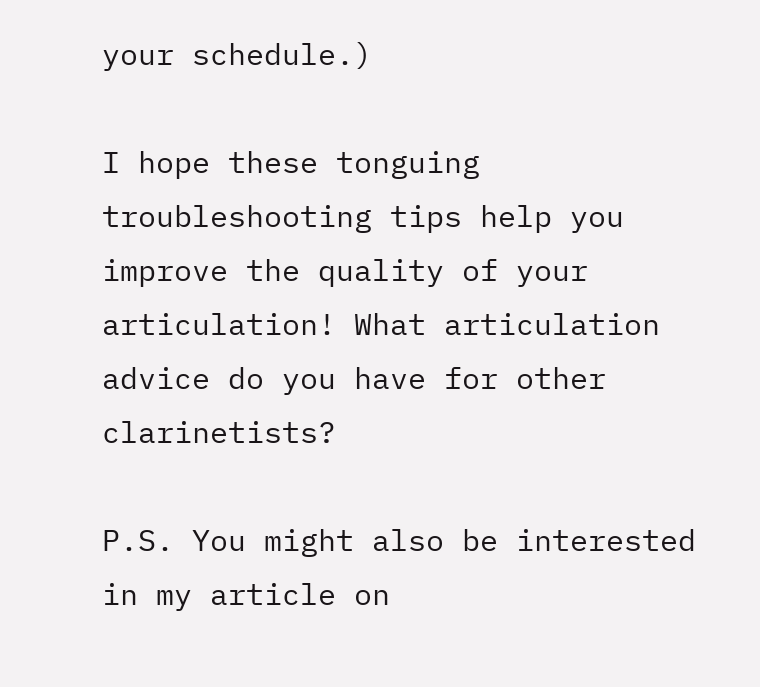your schedule.)

I hope these tonguing troubleshooting tips help you improve the quality of your articulation! What articulation advice do you have for other clarinetists?

P.S. You might also be interested in my article on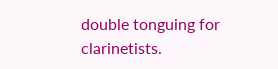double tonguing for clarinetists.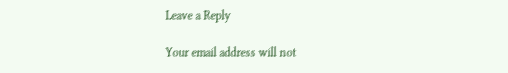Leave a Reply

Your email address will not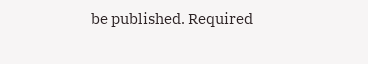be published. Required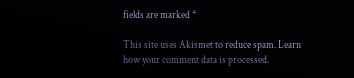fields are marked *

This site uses Akismet to reduce spam. Learn how your comment data is processed.